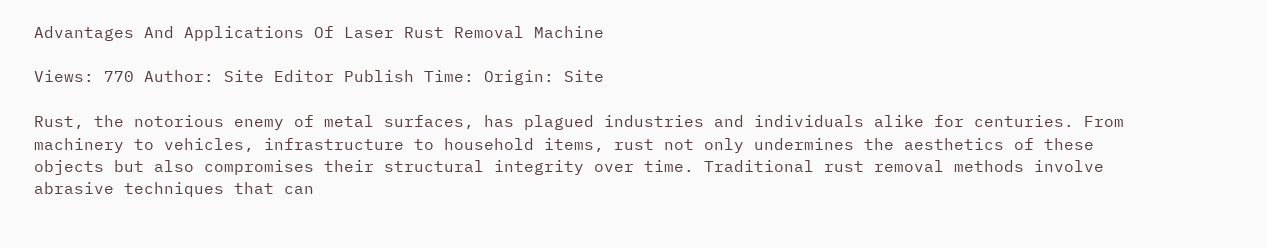Advantages And Applications Of Laser Rust Removal Machine

Views: 770 Author: Site Editor Publish Time: Origin: Site

Rust, the notorious enemy of metal surfaces, has plagued industries and individuals alike for centuries. From machinery to vehicles, infrastructure to household items, rust not only undermines the aesthetics of these objects but also compromises their structural integrity over time. Traditional rust removal methods involve abrasive techniques that can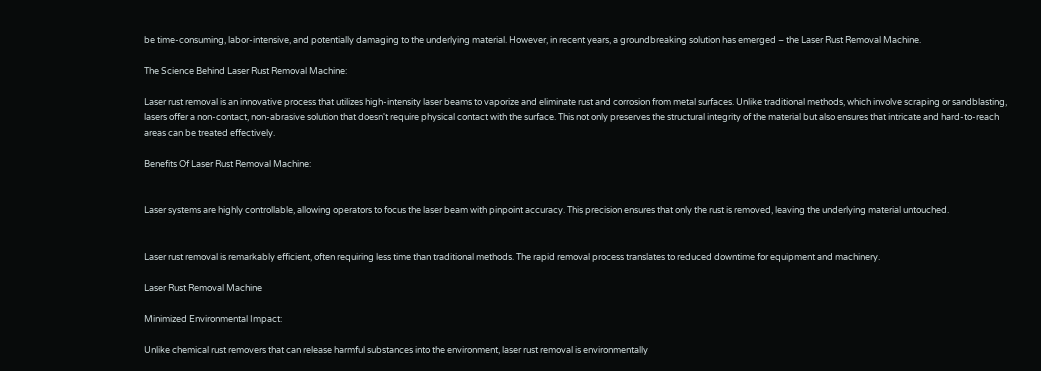be time-consuming, labor-intensive, and potentially damaging to the underlying material. However, in recent years, a groundbreaking solution has emerged – the Laser Rust Removal Machine.

The Science Behind Laser Rust Removal Machine:

Laser rust removal is an innovative process that utilizes high-intensity laser beams to vaporize and eliminate rust and corrosion from metal surfaces. Unlike traditional methods, which involve scraping or sandblasting, lasers offer a non-contact, non-abrasive solution that doesn't require physical contact with the surface. This not only preserves the structural integrity of the material but also ensures that intricate and hard-to-reach areas can be treated effectively.

Benefits Of Laser Rust Removal Machine:


Laser systems are highly controllable, allowing operators to focus the laser beam with pinpoint accuracy. This precision ensures that only the rust is removed, leaving the underlying material untouched.


Laser rust removal is remarkably efficient, often requiring less time than traditional methods. The rapid removal process translates to reduced downtime for equipment and machinery.

Laser Rust Removal Machine

Minimized Environmental Impact:

Unlike chemical rust removers that can release harmful substances into the environment, laser rust removal is environmentally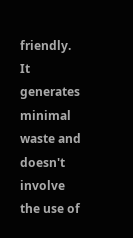friendly. It generates minimal waste and doesn't involve the use of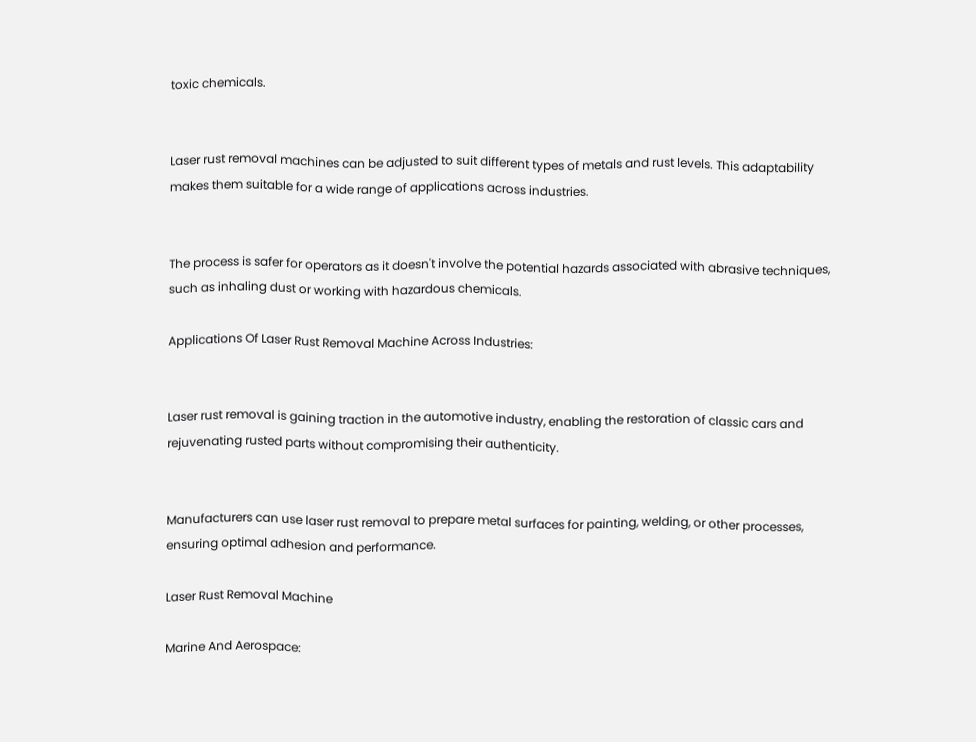toxic chemicals.


Laser rust removal machines can be adjusted to suit different types of metals and rust levels. This adaptability makes them suitable for a wide range of applications across industries.


The process is safer for operators as it doesn't involve the potential hazards associated with abrasive techniques, such as inhaling dust or working with hazardous chemicals.

Applications Of Laser Rust Removal Machine Across Industries:


Laser rust removal is gaining traction in the automotive industry, enabling the restoration of classic cars and rejuvenating rusted parts without compromising their authenticity.


Manufacturers can use laser rust removal to prepare metal surfaces for painting, welding, or other processes, ensuring optimal adhesion and performance.

Laser Rust Removal Machine

Marine And Aerospace: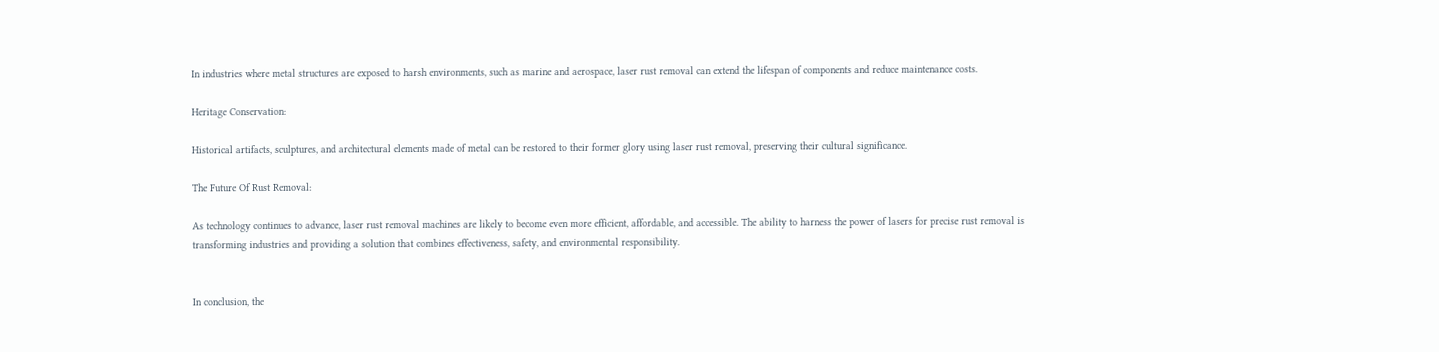In industries where metal structures are exposed to harsh environments, such as marine and aerospace, laser rust removal can extend the lifespan of components and reduce maintenance costs.

Heritage Conservation:

Historical artifacts, sculptures, and architectural elements made of metal can be restored to their former glory using laser rust removal, preserving their cultural significance.

The Future Of Rust Removal:

As technology continues to advance, laser rust removal machines are likely to become even more efficient, affordable, and accessible. The ability to harness the power of lasers for precise rust removal is transforming industries and providing a solution that combines effectiveness, safety, and environmental responsibility.


In conclusion, the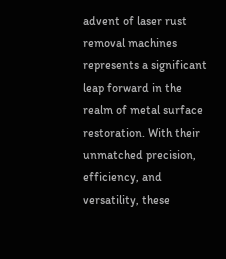advent of laser rust removal machines represents a significant leap forward in the realm of metal surface restoration. With their unmatched precision, efficiency, and versatility, these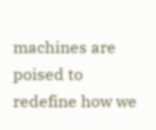machines are poised to redefine how we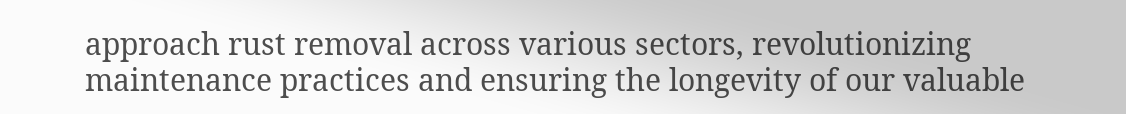approach rust removal across various sectors, revolutionizing maintenance practices and ensuring the longevity of our valuable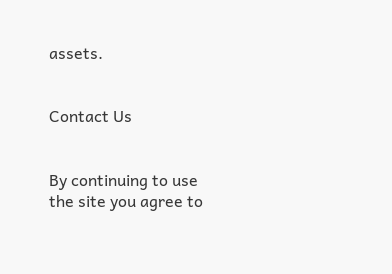assets.


Contact Us


By continuing to use the site you agree to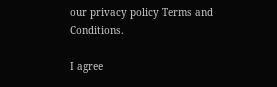our privacy policy Terms and Conditions.

I agree